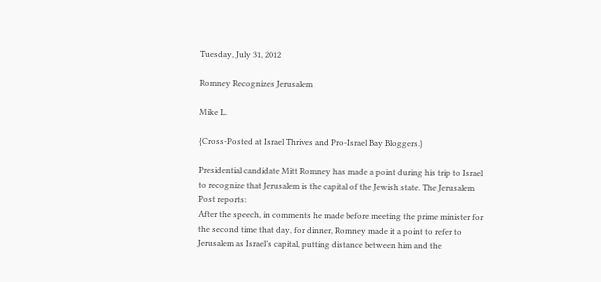Tuesday, July 31, 2012

Romney Recognizes Jerusalem

Mike L.

{Cross-Posted at Israel Thrives and Pro-Israel Bay Bloggers.}

Presidential candidate Mitt Romney has made a point during his trip to Israel to recognize that Jerusalem is the capital of the Jewish state. The Jerusalem Post reports:
After the speech, in comments he made before meeting the prime minister for the second time that day, for dinner, Romney made it a point to refer to Jerusalem as Israel’s capital, putting distance between him and the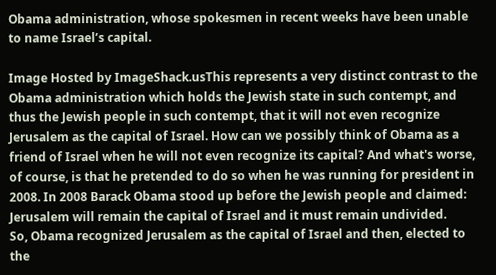Obama administration, whose spokesmen in recent weeks have been unable to name Israel’s capital.

Image Hosted by ImageShack.usThis represents a very distinct contrast to the Obama administration which holds the Jewish state in such contempt, and thus the Jewish people in such contempt, that it will not even recognize Jerusalem as the capital of Israel. How can we possibly think of Obama as a friend of Israel when he will not even recognize its capital? And what's worse, of course, is that he pretended to do so when he was running for president in 2008. In 2008 Barack Obama stood up before the Jewish people and claimed:
Jerusalem will remain the capital of Israel and it must remain undivided.
So, Obama recognized Jerusalem as the capital of Israel and then, elected to the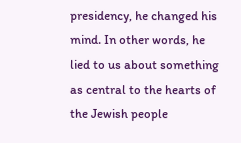presidency, he changed his mind. In other words, he lied to us about something as central to the hearts of the Jewish people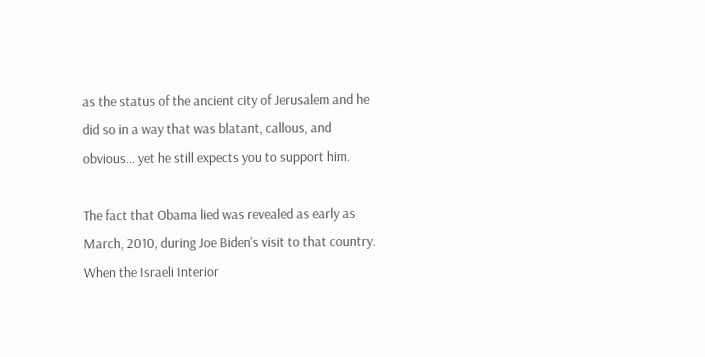as the status of the ancient city of Jerusalem and he did so in a way that was blatant, callous, and obvious... yet he still expects you to support him.

The fact that Obama lied was revealed as early as March, 2010, during Joe Biden's visit to that country. When the Israeli Interior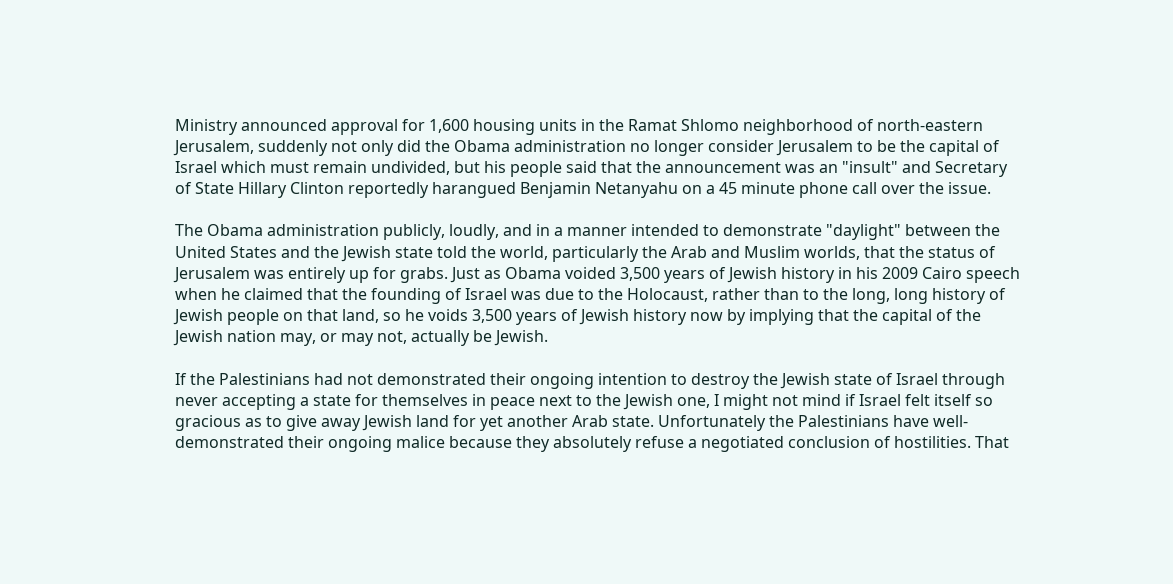Ministry announced approval for 1,600 housing units in the Ramat Shlomo neighborhood of north-eastern Jerusalem, suddenly not only did the Obama administration no longer consider Jerusalem to be the capital of Israel which must remain undivided, but his people said that the announcement was an "insult" and Secretary of State Hillary Clinton reportedly harangued Benjamin Netanyahu on a 45 minute phone call over the issue.

The Obama administration publicly, loudly, and in a manner intended to demonstrate "daylight" between the United States and the Jewish state told the world, particularly the Arab and Muslim worlds, that the status of Jerusalem was entirely up for grabs. Just as Obama voided 3,500 years of Jewish history in his 2009 Cairo speech when he claimed that the founding of Israel was due to the Holocaust, rather than to the long, long history of Jewish people on that land, so he voids 3,500 years of Jewish history now by implying that the capital of the Jewish nation may, or may not, actually be Jewish.

If the Palestinians had not demonstrated their ongoing intention to destroy the Jewish state of Israel through never accepting a state for themselves in peace next to the Jewish one, I might not mind if Israel felt itself so gracious as to give away Jewish land for yet another Arab state. Unfortunately the Palestinians have well-demonstrated their ongoing malice because they absolutely refuse a negotiated conclusion of hostilities. That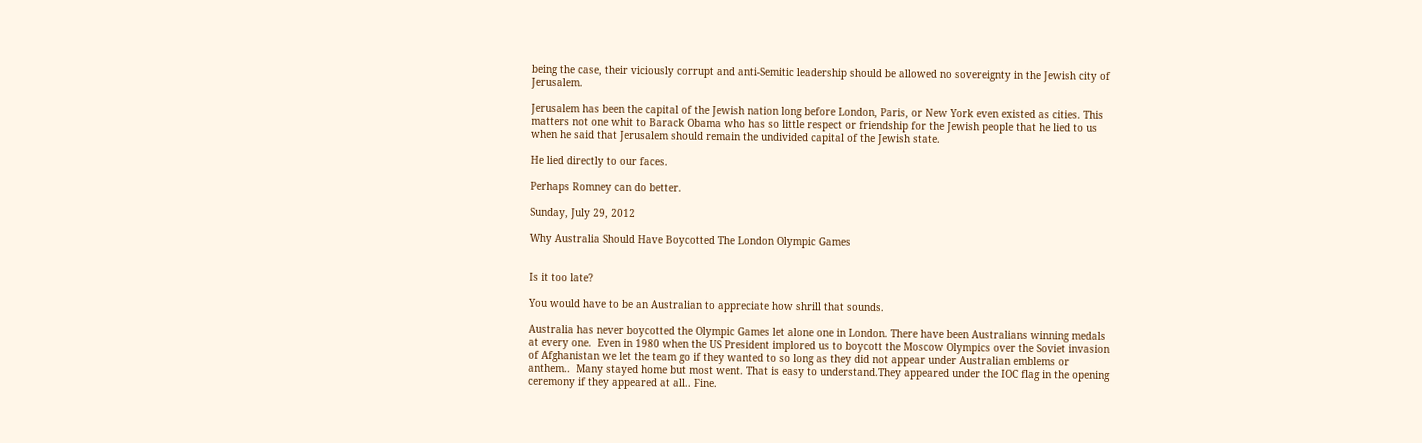being the case, their viciously corrupt and anti-Semitic leadership should be allowed no sovereignty in the Jewish city of Jerusalem.

Jerusalem has been the capital of the Jewish nation long before London, Paris, or New York even existed as cities. This matters not one whit to Barack Obama who has so little respect or friendship for the Jewish people that he lied to us when he said that Jerusalem should remain the undivided capital of the Jewish state.

He lied directly to our faces.

Perhaps Romney can do better.

Sunday, July 29, 2012

Why Australia Should Have Boycotted The London Olympic Games


Is it too late?

You would have to be an Australian to appreciate how shrill that sounds.

Australia has never boycotted the Olympic Games let alone one in London. There have been Australians winning medals at every one.  Even in 1980 when the US President implored us to boycott the Moscow Olympics over the Soviet invasion of Afghanistan we let the team go if they wanted to so long as they did not appear under Australian emblems or anthem..  Many stayed home but most went. That is easy to understand.They appeared under the IOC flag in the opening ceremony if they appeared at all.. Fine.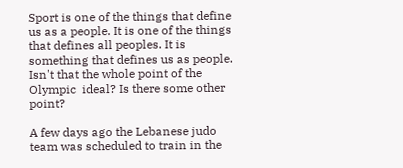Sport is one of the things that define us as a people. It is one of the things that defines all peoples. It is something that defines us as people. Isn't that the whole point of the Olympic  ideal? Is there some other point?

A few days ago the Lebanese judo team was scheduled to train in the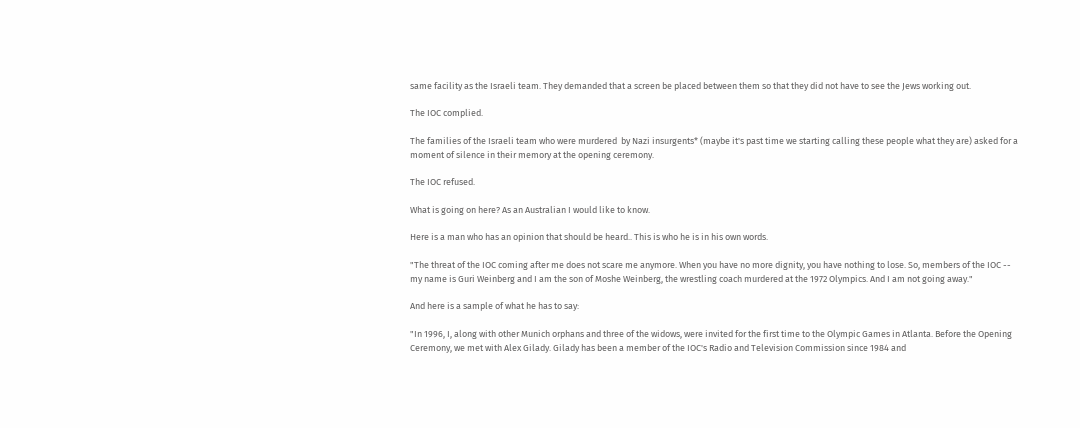same facility as the Israeli team. They demanded that a screen be placed between them so that they did not have to see the Jews working out.

The IOC complied.

The families of the Israeli team who were murdered  by Nazi insurgents* (maybe it's past time we starting calling these people what they are) asked for a moment of silence in their memory at the opening ceremony.

The IOC refused.

What is going on here? As an Australian I would like to know.

Here is a man who has an opinion that should be heard.. This is who he is in his own words.

"The threat of the IOC coming after me does not scare me anymore. When you have no more dignity, you have nothing to lose. So, members of the IOC -- my name is Guri Weinberg and I am the son of Moshe Weinberg, the wrestling coach murdered at the 1972 Olympics. And I am not going away."

And here is a sample of what he has to say:

"In 1996, I, along with other Munich orphans and three of the widows, were invited for the first time to the Olympic Games in Atlanta. Before the Opening Ceremony, we met with Alex Gilady. Gilady has been a member of the IOC's Radio and Television Commission since 1984 and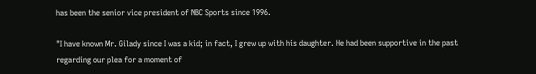has been the senior vice president of NBC Sports since 1996.

"I have known Mr. Gilady since I was a kid; in fact, I grew up with his daughter. He had been supportive in the past regarding our plea for a moment of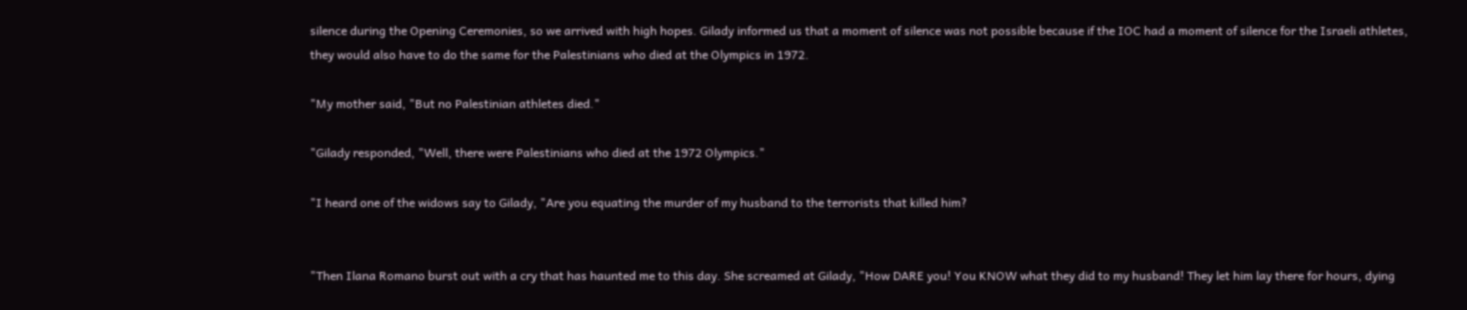silence during the Opening Ceremonies, so we arrived with high hopes. Gilady informed us that a moment of silence was not possible because if the IOC had a moment of silence for the Israeli athletes, they would also have to do the same for the Palestinians who died at the Olympics in 1972.

"My mother said, "But no Palestinian athletes died."

"Gilady responded, "Well, there were Palestinians who died at the 1972 Olympics."

"I heard one of the widows say to Gilady, "Are you equating the murder of my husband to the terrorists that killed him?


"Then Ilana Romano burst out with a cry that has haunted me to this day. She screamed at Gilady, "How DARE you! You KNOW what they did to my husband! They let him lay there for hours, dying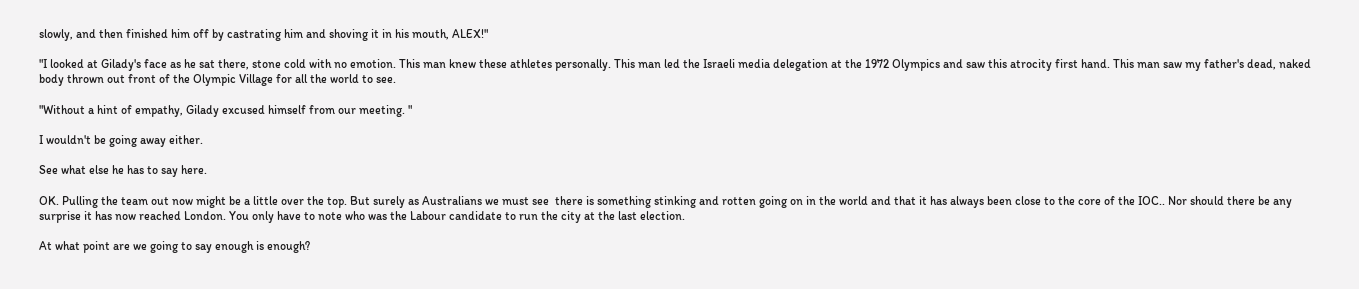slowly, and then finished him off by castrating him and shoving it in his mouth, ALEX!"

"I looked at Gilady's face as he sat there, stone cold with no emotion. This man knew these athletes personally. This man led the Israeli media delegation at the 1972 Olympics and saw this atrocity first hand. This man saw my father's dead, naked body thrown out front of the Olympic Village for all the world to see.

"Without a hint of empathy, Gilady excused himself from our meeting. "

I wouldn't be going away either.

See what else he has to say here.

OK. Pulling the team out now might be a little over the top. But surely as Australians we must see  there is something stinking and rotten going on in the world and that it has always been close to the core of the IOC.. Nor should there be any surprise it has now reached London. You only have to note who was the Labour candidate to run the city at the last election.

At what point are we going to say enough is enough?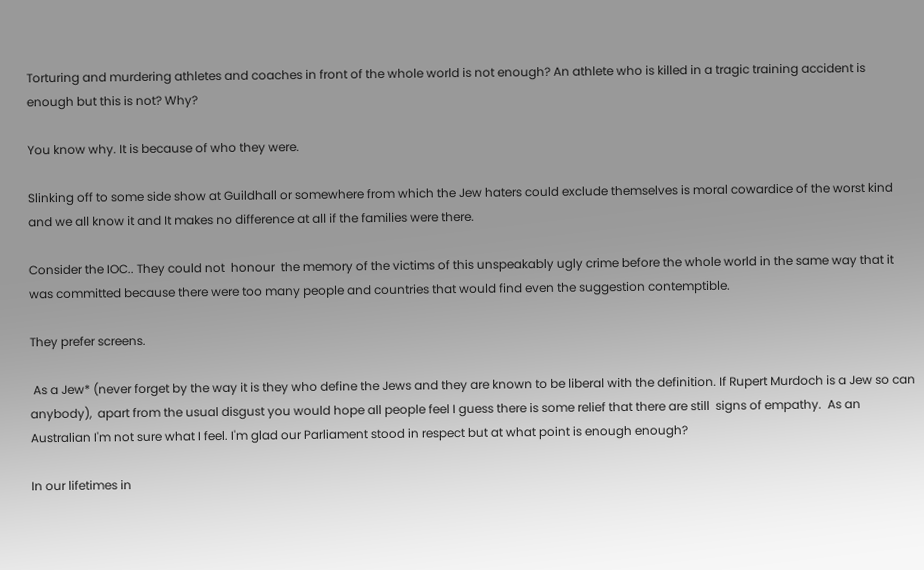Torturing and murdering athletes and coaches in front of the whole world is not enough? An athlete who is killed in a tragic training accident is enough but this is not? Why?

You know why. It is because of who they were.

Slinking off to some side show at Guildhall or somewhere from which the Jew haters could exclude themselves is moral cowardice of the worst kind and we all know it and It makes no difference at all if the families were there.

Consider the IOC.. They could not  honour  the memory of the victims of this unspeakably ugly crime before the whole world in the same way that it was committed because there were too many people and countries that would find even the suggestion contemptible.

They prefer screens.

 As a Jew* (never forget by the way it is they who define the Jews and they are known to be liberal with the definition. If Rupert Murdoch is a Jew so can anybody),  apart from the usual disgust you would hope all people feel I guess there is some relief that there are still  signs of empathy.  As an Australian I'm not sure what I feel. I'm glad our Parliament stood in respect but at what point is enough enough?

In our lifetimes in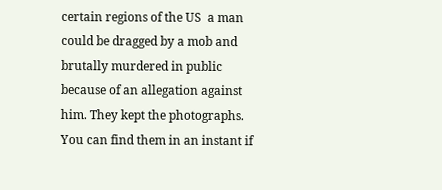certain regions of the US  a man could be dragged by a mob and brutally murdered in public because of an allegation against him. They kept the photographs. You can find them in an instant if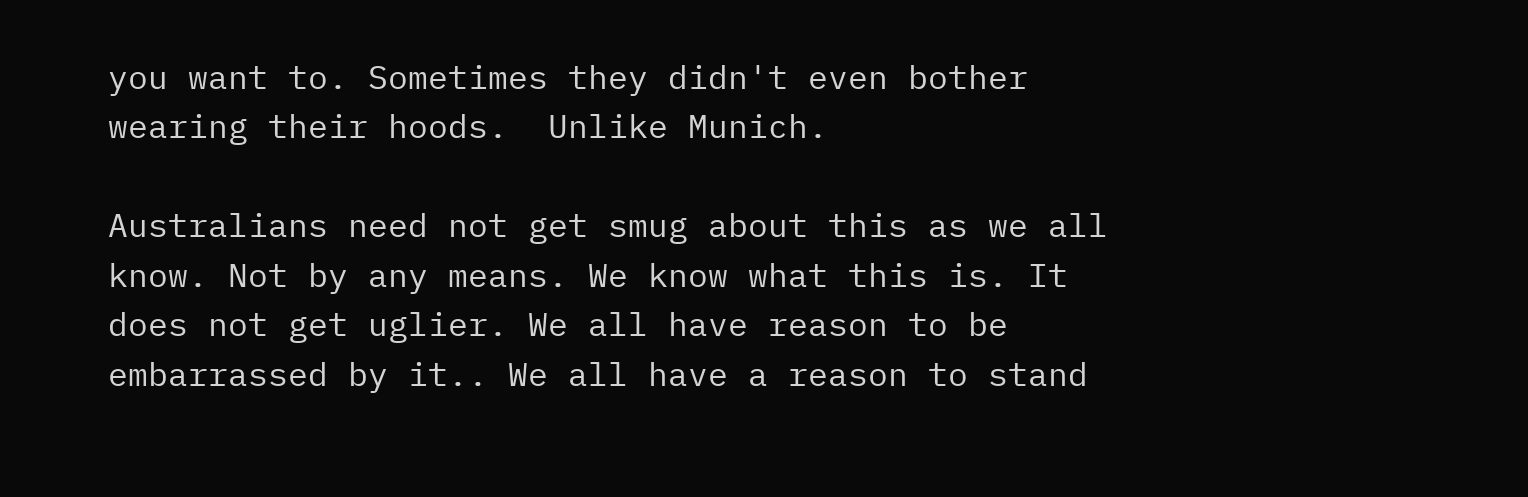you want to. Sometimes they didn't even bother wearing their hoods.  Unlike Munich.

Australians need not get smug about this as we all know. Not by any means. We know what this is. It does not get uglier. We all have reason to be embarrassed by it.. We all have a reason to stand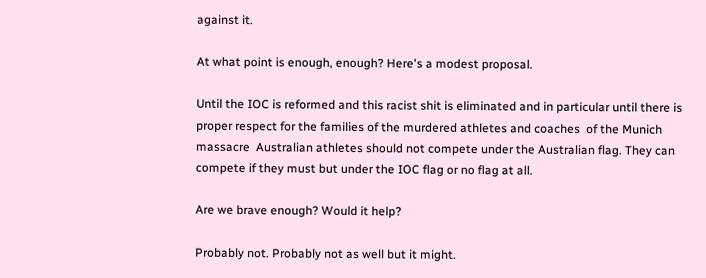against it.

At what point is enough, enough? Here's a modest proposal.

Until the IOC is reformed and this racist shit is eliminated and in particular until there is proper respect for the families of the murdered athletes and coaches  of the Munich massacre  Australian athletes should not compete under the Australian flag. They can compete if they must but under the IOC flag or no flag at all.

Are we brave enough? Would it help?

Probably not. Probably not as well but it might.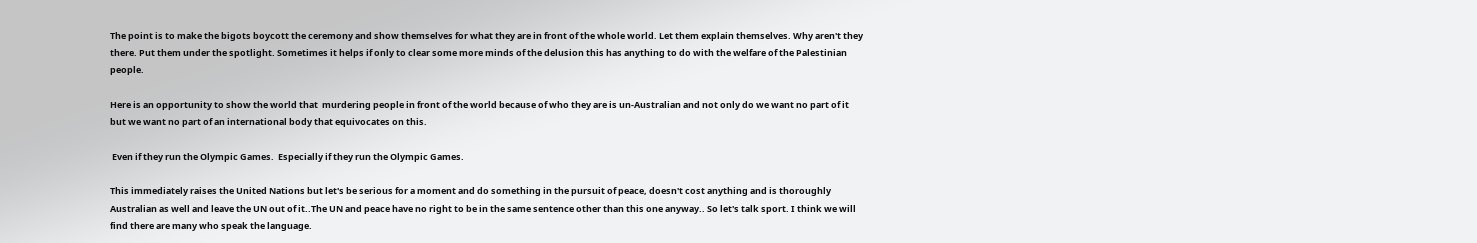The point is to make the bigots boycott the ceremony and show themselves for what they are in front of the whole world. Let them explain themselves. Why aren't they there. Put them under the spotlight. Sometimes it helps if only to clear some more minds of the delusion this has anything to do with the welfare of the Palestinian people.

Here is an opportunity to show the world that  murdering people in front of the world because of who they are is un-Australian and not only do we want no part of it but we want no part of an international body that equivocates on this.

 Even if they run the Olympic Games.  Especially if they run the Olympic Games.

This immediately raises the United Nations but let's be serious for a moment and do something in the pursuit of peace, doesn't cost anything and is thoroughly Australian as well and leave the UN out of it..The UN and peace have no right to be in the same sentence other than this one anyway.. So let's talk sport. I think we will find there are many who speak the language.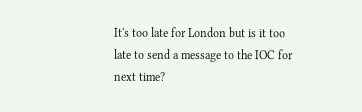It's too late for London but is it too late to send a message to the IOC for next time?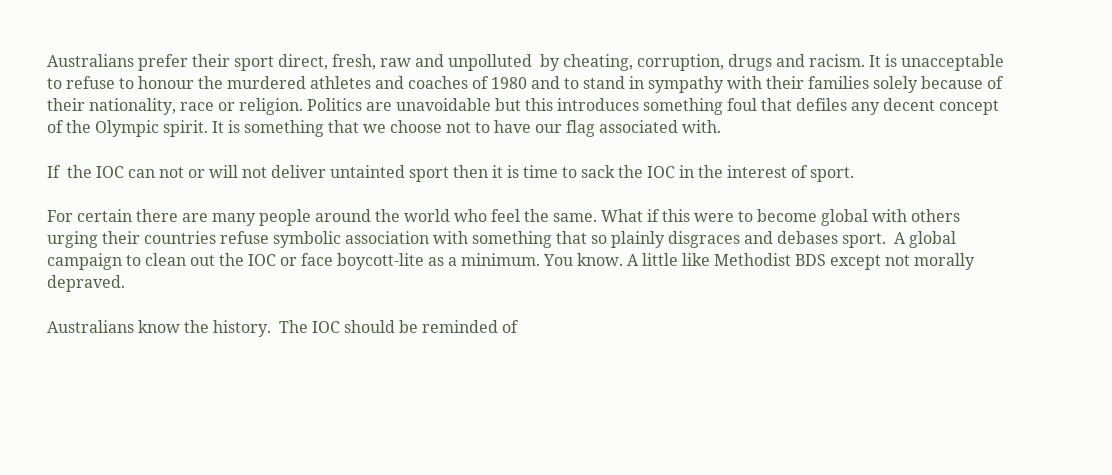Australians prefer their sport direct, fresh, raw and unpolluted  by cheating, corruption, drugs and racism. It is unacceptable to refuse to honour the murdered athletes and coaches of 1980 and to stand in sympathy with their families solely because of their nationality, race or religion. Politics are unavoidable but this introduces something foul that defiles any decent concept of the Olympic spirit. It is something that we choose not to have our flag associated with.

If  the IOC can not or will not deliver untainted sport then it is time to sack the IOC in the interest of sport.

For certain there are many people around the world who feel the same. What if this were to become global with others urging their countries refuse symbolic association with something that so plainly disgraces and debases sport.  A global campaign to clean out the IOC or face boycott-lite as a minimum. You know. A little like Methodist BDS except not morally depraved.

Australians know the history.  The IOC should be reminded of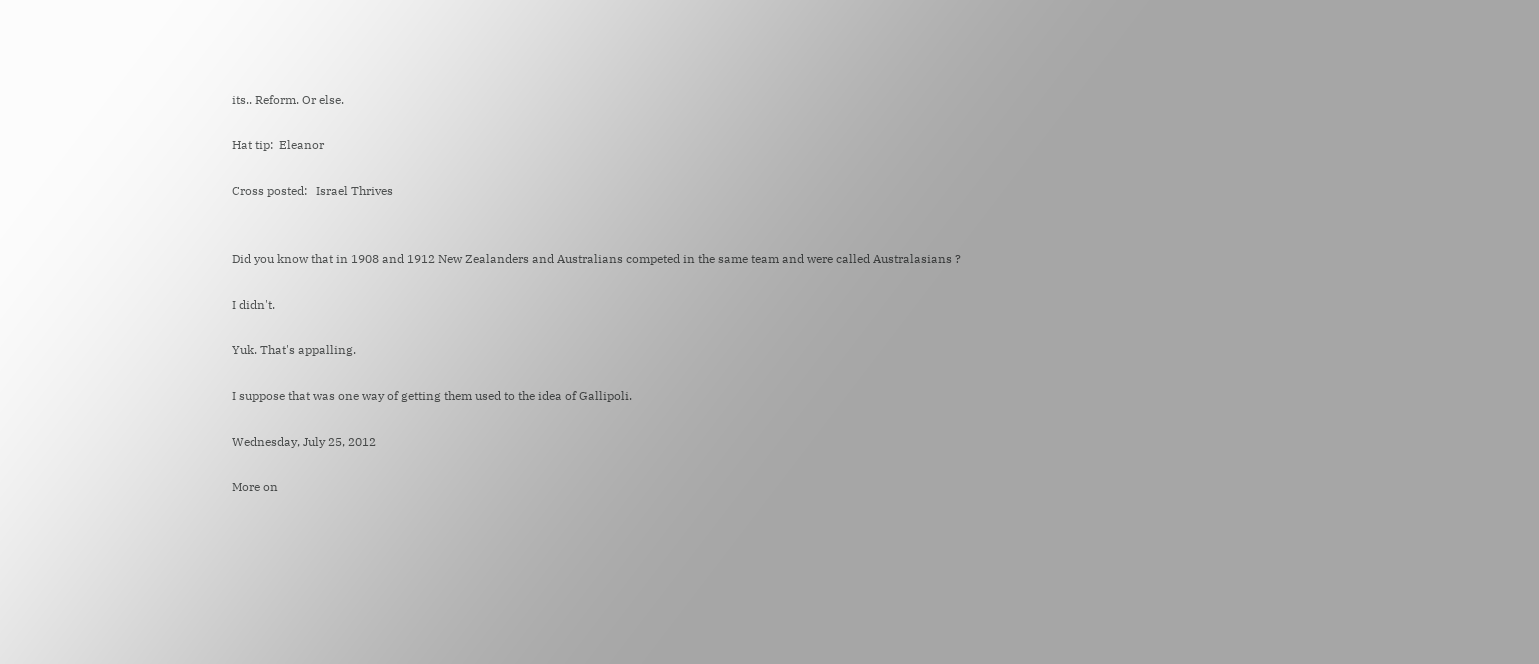its.. Reform. Or else.

Hat tip:  Eleanor

Cross posted:   Israel Thrives


Did you know that in 1908 and 1912 New Zealanders and Australians competed in the same team and were called Australasians ?

I didn't.

Yuk. That's appalling.

I suppose that was one way of getting them used to the idea of Gallipoli.

Wednesday, July 25, 2012

More on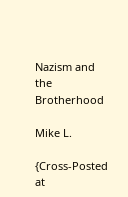Nazism and the Brotherhood

Mike L.

{Cross-Posted at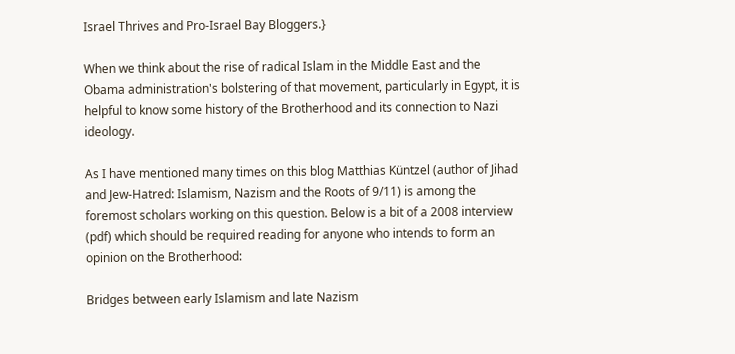Israel Thrives and Pro-Israel Bay Bloggers.}

When we think about the rise of radical Islam in the Middle East and the Obama administration's bolstering of that movement, particularly in Egypt, it is helpful to know some history of the Brotherhood and its connection to Nazi ideology.

As I have mentioned many times on this blog Matthias Küntzel (author of Jihad and Jew-Hatred: Islamism, Nazism and the Roots of 9/11) is among the foremost scholars working on this question. Below is a bit of a 2008 interview (pdf) which should be required reading for anyone who intends to form an opinion on the Brotherhood:

Bridges between early Islamism and late Nazism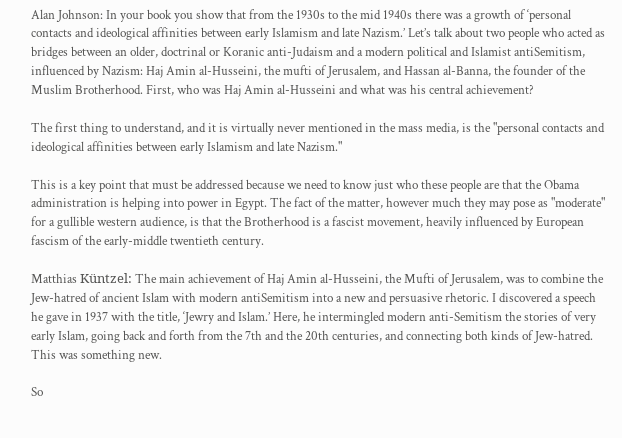Alan Johnson: In your book you show that from the 1930s to the mid 1940s there was a growth of ‘personal contacts and ideological affinities between early Islamism and late Nazism.’ Let’s talk about two people who acted as bridges between an older, doctrinal or Koranic anti-Judaism and a modern political and Islamist antiSemitism, influenced by Nazism: Haj Amin al-Husseini, the mufti of Jerusalem, and Hassan al-Banna, the founder of the Muslim Brotherhood. First, who was Haj Amin al-Husseini and what was his central achievement?

The first thing to understand, and it is virtually never mentioned in the mass media, is the "personal contacts and ideological affinities between early Islamism and late Nazism."

This is a key point that must be addressed because we need to know just who these people are that the Obama administration is helping into power in Egypt. The fact of the matter, however much they may pose as "moderate" for a gullible western audience, is that the Brotherhood is a fascist movement, heavily influenced by European fascism of the early-middle twentieth century.

Matthias Küntzel: The main achievement of Haj Amin al-Husseini, the Mufti of Jerusalem, was to combine the Jew-hatred of ancient Islam with modern antiSemitism into a new and persuasive rhetoric. I discovered a speech he gave in 1937 with the title, ‘Jewry and Islam.’ Here, he intermingled modern anti-Semitism the stories of very early Islam, going back and forth from the 7th and the 20th centuries, and connecting both kinds of Jew-hatred. This was something new.

So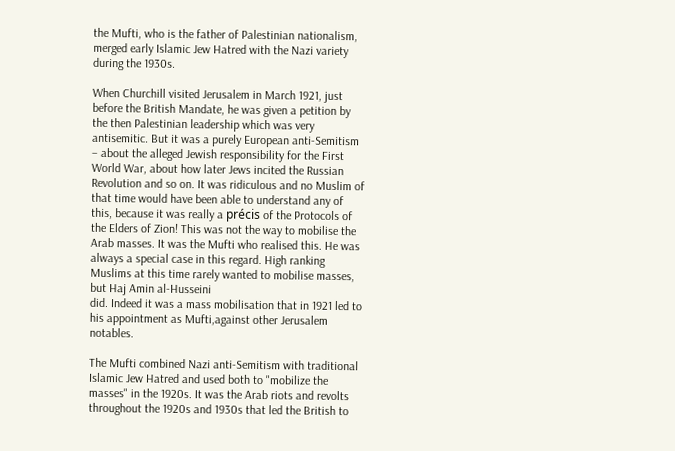the Mufti, who is the father of Palestinian nationalism, merged early Islamic Jew Hatred with the Nazi variety during the 1930s.

When Churchill visited Jerusalem in March 1921, just before the British Mandate, he was given a petition by the then Palestinian leadership which was very antisemitic. But it was a purely European anti-Semitism – about the alleged Jewish responsibility for the First World War, about how later Jews incited the Russian Revolution and so on. It was ridiculous and no Muslim of that time would have been able to understand any of this, because it was really a précis of the Protocols of the Elders of Zion! This was not the way to mobilise the Arab masses. It was the Mufti who realised this. He was always a special case in this regard. High ranking Muslims at this time rarely wanted to mobilise masses, but Haj Amin al-Husseini
did. Indeed it was a mass mobilisation that in 1921 led to his appointment as Mufti,against other Jerusalem notables.

The Mufti combined Nazi anti-Semitism with traditional Islamic Jew Hatred and used both to "mobilize the masses" in the 1920s. It was the Arab riots and revolts throughout the 1920s and 1930s that led the British to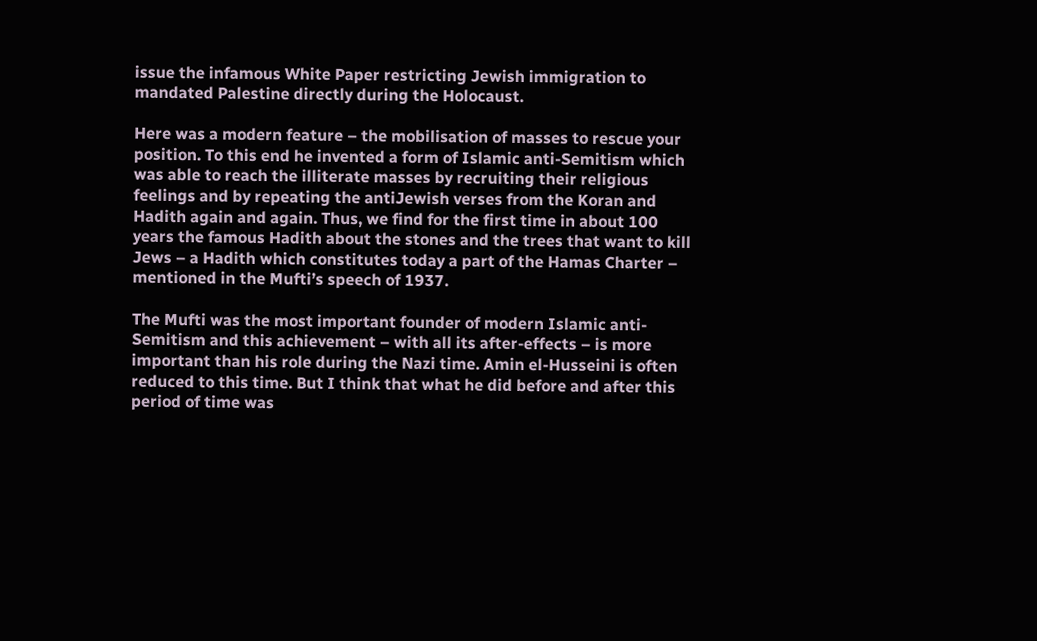issue the infamous White Paper restricting Jewish immigration to mandated Palestine directly during the Holocaust.

Here was a modern feature – the mobilisation of masses to rescue your position. To this end he invented a form of Islamic anti-Semitism which was able to reach the illiterate masses by recruiting their religious feelings and by repeating the antiJewish verses from the Koran and Hadith again and again. Thus, we find for the first time in about 100 years the famous Hadith about the stones and the trees that want to kill Jews – a Hadith which constitutes today a part of the Hamas Charter – mentioned in the Mufti’s speech of 1937.

The Mufti was the most important founder of modern Islamic anti-Semitism and this achievement – with all its after-effects – is more important than his role during the Nazi time. Amin el-Husseini is often reduced to this time. But I think that what he did before and after this period of time was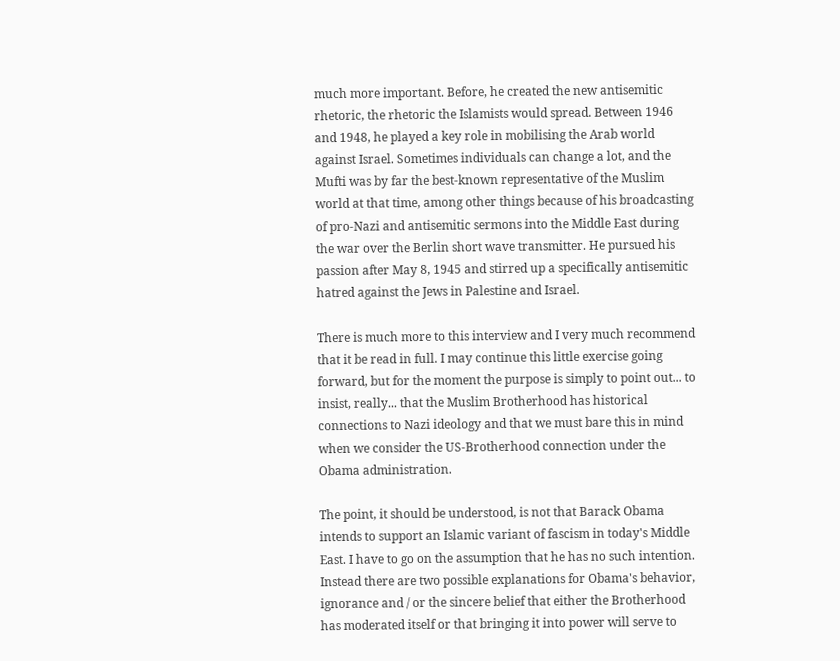much more important. Before, he created the new antisemitic rhetoric, the rhetoric the Islamists would spread. Between 1946 and 1948, he played a key role in mobilising the Arab world against Israel. Sometimes individuals can change a lot, and the Mufti was by far the best-known representative of the Muslim world at that time, among other things because of his broadcasting of pro-Nazi and antisemitic sermons into the Middle East during the war over the Berlin short wave transmitter. He pursued his passion after May 8, 1945 and stirred up a specifically antisemitic hatred against the Jews in Palestine and Israel.

There is much more to this interview and I very much recommend that it be read in full. I may continue this little exercise going forward, but for the moment the purpose is simply to point out... to insist, really... that the Muslim Brotherhood has historical connections to Nazi ideology and that we must bare this in mind when we consider the US-Brotherhood connection under the Obama administration.

The point, it should be understood, is not that Barack Obama intends to support an Islamic variant of fascism in today's Middle East. I have to go on the assumption that he has no such intention. Instead there are two possible explanations for Obama's behavior, ignorance and / or the sincere belief that either the Brotherhood has moderated itself or that bringing it into power will serve to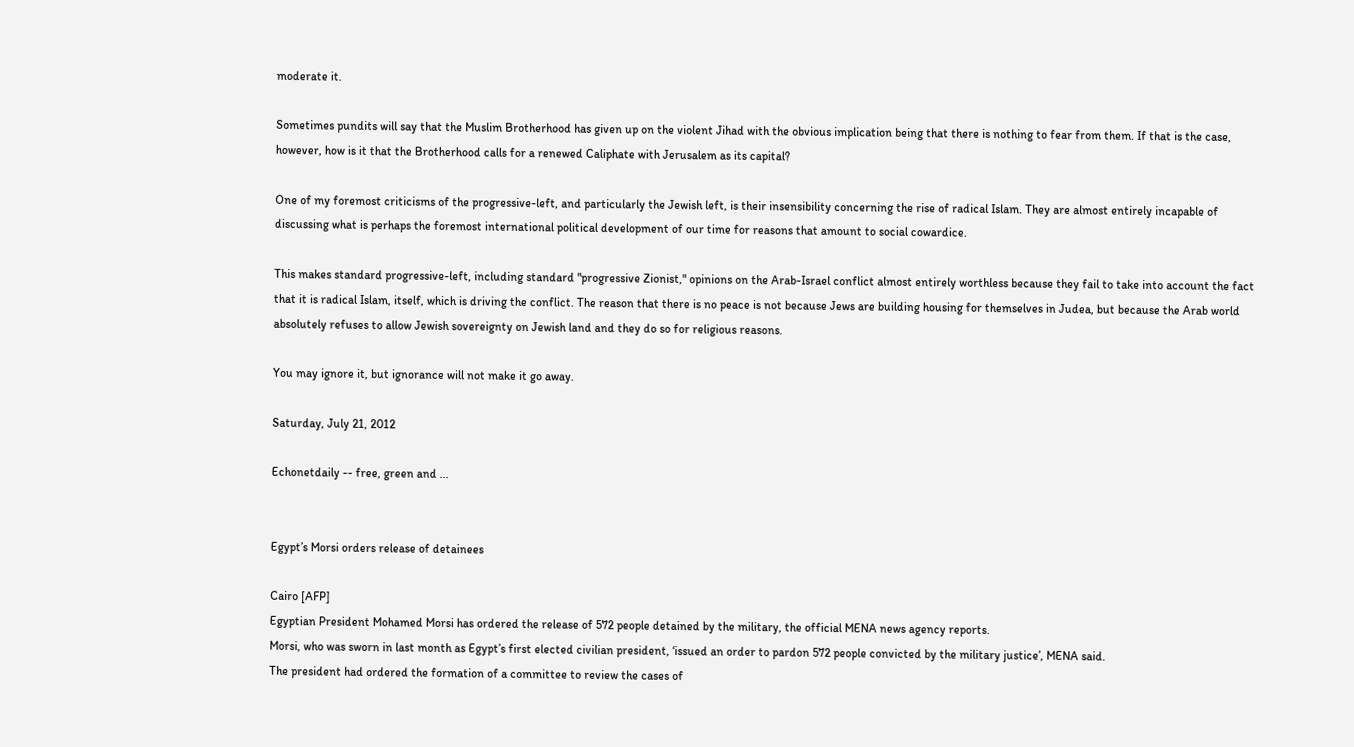moderate it.

Sometimes pundits will say that the Muslim Brotherhood has given up on the violent Jihad with the obvious implication being that there is nothing to fear from them. If that is the case, however, how is it that the Brotherhood calls for a renewed Caliphate with Jerusalem as its capital?

One of my foremost criticisms of the progressive-left, and particularly the Jewish left, is their insensibility concerning the rise of radical Islam. They are almost entirely incapable of discussing what is perhaps the foremost international political development of our time for reasons that amount to social cowardice.

This makes standard progressive-left, including standard "progressive Zionist," opinions on the Arab-Israel conflict almost entirely worthless because they fail to take into account the fact that it is radical Islam, itself, which is driving the conflict. The reason that there is no peace is not because Jews are building housing for themselves in Judea, but because the Arab world absolutely refuses to allow Jewish sovereignty on Jewish land and they do so for religious reasons.

You may ignore it, but ignorance will not make it go away.

Saturday, July 21, 2012

Echonetdaily -- free, green and ...


Egypt’s Morsi orders release of detainees

Cairo [AFP]
Egyptian President Mohamed Morsi has ordered the release of 572 people detained by the military, the official MENA news agency reports.
Morsi, who was sworn in last month as Egypt’s first elected civilian president, ‘issued an order to pardon 572 people convicted by the military justice’, MENA said.
The president had ordered the formation of a committee to review the cases of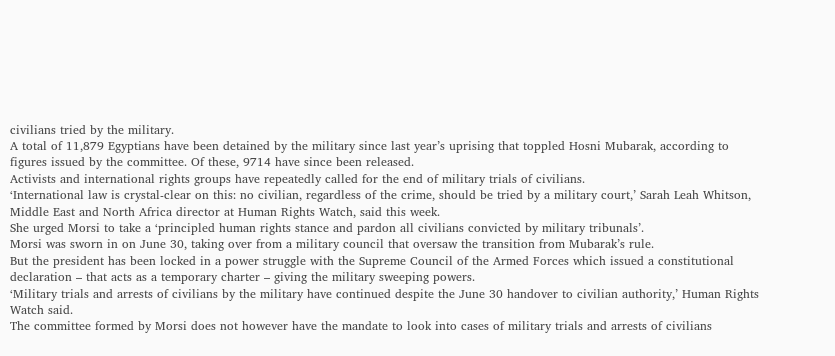civilians tried by the military.
A total of 11,879 Egyptians have been detained by the military since last year’s uprising that toppled Hosni Mubarak, according to figures issued by the committee. Of these, 9714 have since been released.
Activists and international rights groups have repeatedly called for the end of military trials of civilians.
‘International law is crystal-clear on this: no civilian, regardless of the crime, should be tried by a military court,’ Sarah Leah Whitson, Middle East and North Africa director at Human Rights Watch, said this week.
She urged Morsi to take a ‘principled human rights stance and pardon all civilians convicted by military tribunals’.
Morsi was sworn in on June 30, taking over from a military council that oversaw the transition from Mubarak’s rule.
But the president has been locked in a power struggle with the Supreme Council of the Armed Forces which issued a constitutional declaration – that acts as a temporary charter – giving the military sweeping powers.
‘Military trials and arrests of civilians by the military have continued despite the June 30 handover to civilian authority,’ Human Rights Watch said.
The committee formed by Morsi does not however have the mandate to look into cases of military trials and arrests of civilians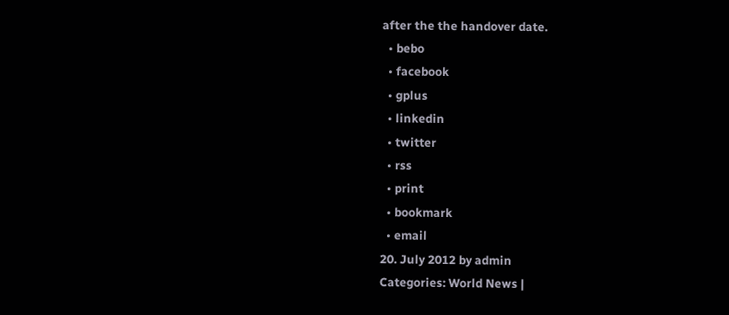after the the handover date.
  • bebo
  • facebook
  • gplus
  • linkedin
  • twitter
  • rss
  • print
  • bookmark
  • email
20. July 2012 by admin
Categories: World News |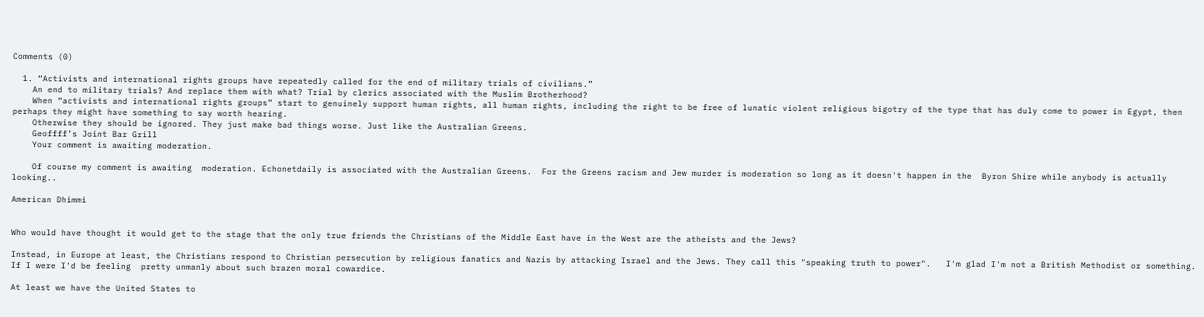Comments (0)

  1. “Activists and international rights groups have repeatedly called for the end of military trials of civilians.”
    An end to military trials? And replace them with what? Trial by clerics associated with the Muslim Brotherhood?
    When “activists and international rights groups” start to genuinely support human rights, all human rights, including the right to be free of lunatic violent religious bigotry of the type that has duly come to power in Egypt, then perhaps they might have something to say worth hearing.
    Otherwise they should be ignored. They just make bad things worse. Just like the Australian Greens.
    Geoffff’s Joint Bar Grill
    Your comment is awaiting moderation.

    Of course my comment is awaiting  moderation. Echonetdaily is associated with the Australian Greens.  For the Greens racism and Jew murder is moderation so long as it doesn't happen in the  Byron Shire while anybody is actually looking..

American Dhimmi


Who would have thought it would get to the stage that the only true friends the Christians of the Middle East have in the West are the atheists and the Jews?

Instead, in Europe at least, the Christians respond to Christian persecution by religious fanatics and Nazis by attacking Israel and the Jews. They call this "speaking truth to power".   I'm glad I'm not a British Methodist or something. If I were I'd be feeling  pretty unmanly about such brazen moral cowardice.

At least we have the United States to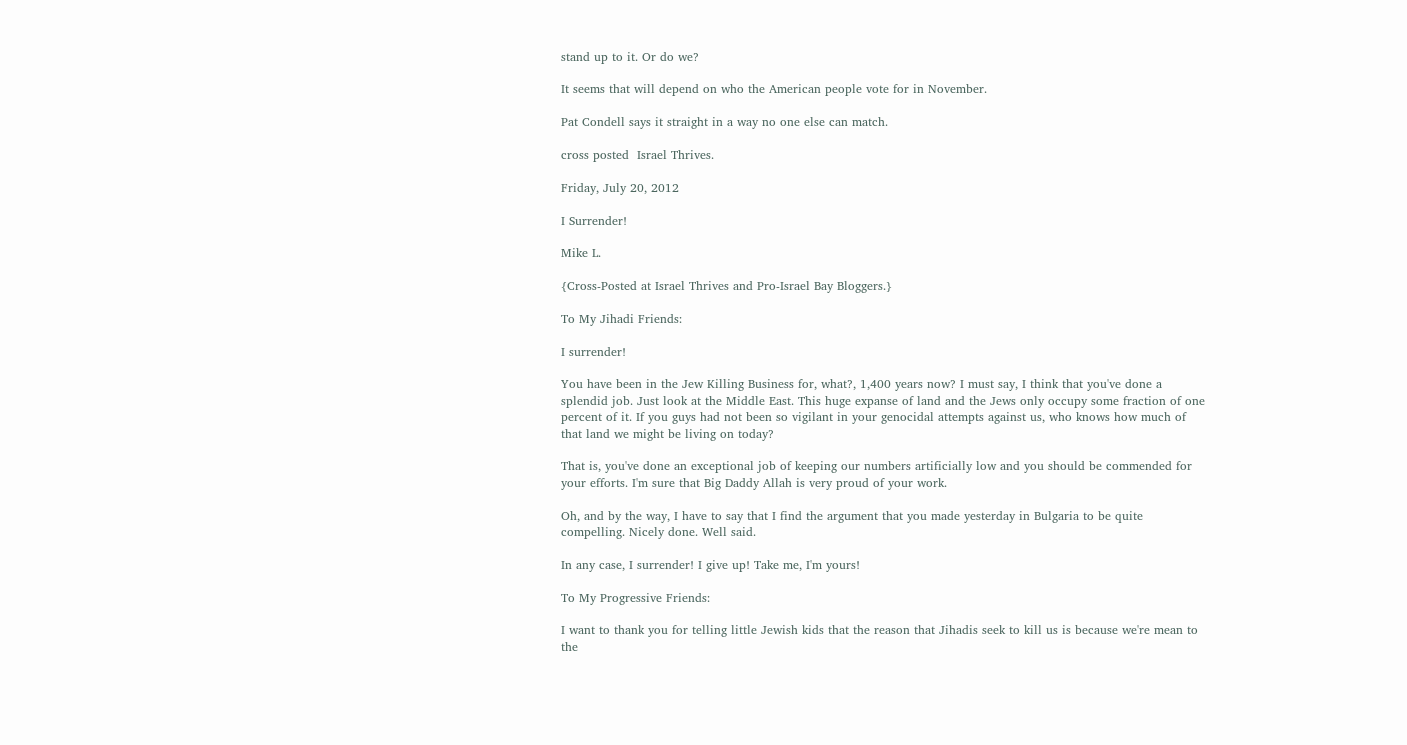stand up to it. Or do we?

It seems that will depend on who the American people vote for in November.

Pat Condell says it straight in a way no one else can match.

cross posted  Israel Thrives.

Friday, July 20, 2012

I Surrender!

Mike L.

{Cross-Posted at Israel Thrives and Pro-Israel Bay Bloggers.}

To My Jihadi Friends:

I surrender!

You have been in the Jew Killing Business for, what?, 1,400 years now? I must say, I think that you've done a splendid job. Just look at the Middle East. This huge expanse of land and the Jews only occupy some fraction of one percent of it. If you guys had not been so vigilant in your genocidal attempts against us, who knows how much of that land we might be living on today?

That is, you've done an exceptional job of keeping our numbers artificially low and you should be commended for your efforts. I'm sure that Big Daddy Allah is very proud of your work.

Oh, and by the way, I have to say that I find the argument that you made yesterday in Bulgaria to be quite compelling. Nicely done. Well said.

In any case, I surrender! I give up! Take me, I'm yours!

To My Progressive Friends:

I want to thank you for telling little Jewish kids that the reason that Jihadis seek to kill us is because we're mean to the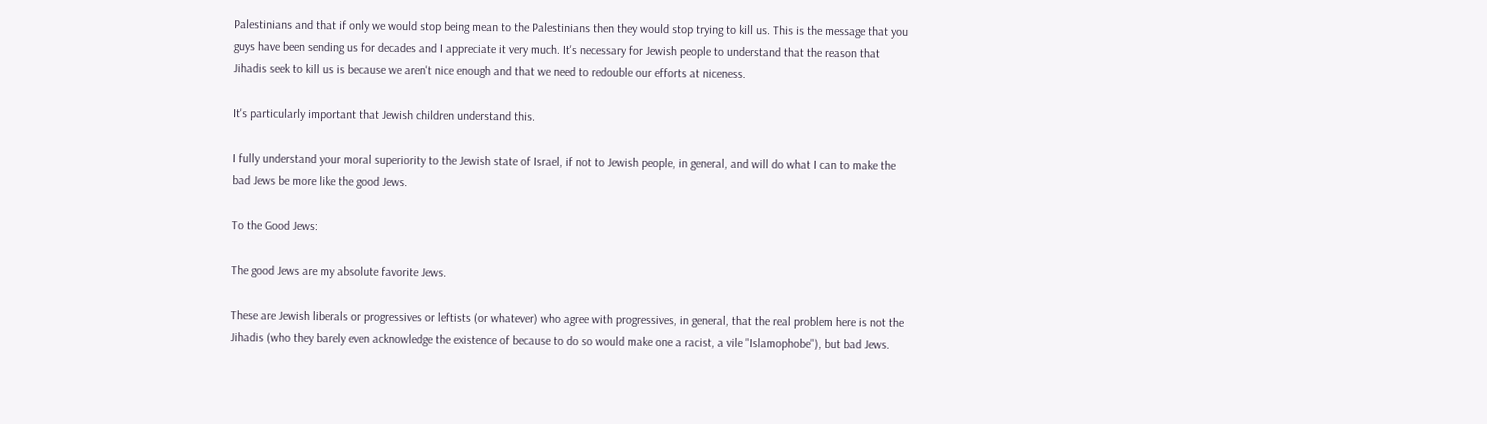Palestinians and that if only we would stop being mean to the Palestinians then they would stop trying to kill us. This is the message that you guys have been sending us for decades and I appreciate it very much. It's necessary for Jewish people to understand that the reason that Jihadis seek to kill us is because we aren't nice enough and that we need to redouble our efforts at niceness.

It's particularly important that Jewish children understand this.

I fully understand your moral superiority to the Jewish state of Israel, if not to Jewish people, in general, and will do what I can to make the bad Jews be more like the good Jews.

To the Good Jews:

The good Jews are my absolute favorite Jews.

These are Jewish liberals or progressives or leftists (or whatever) who agree with progressives, in general, that the real problem here is not the Jihadis (who they barely even acknowledge the existence of because to do so would make one a racist, a vile "Islamophobe"), but bad Jews.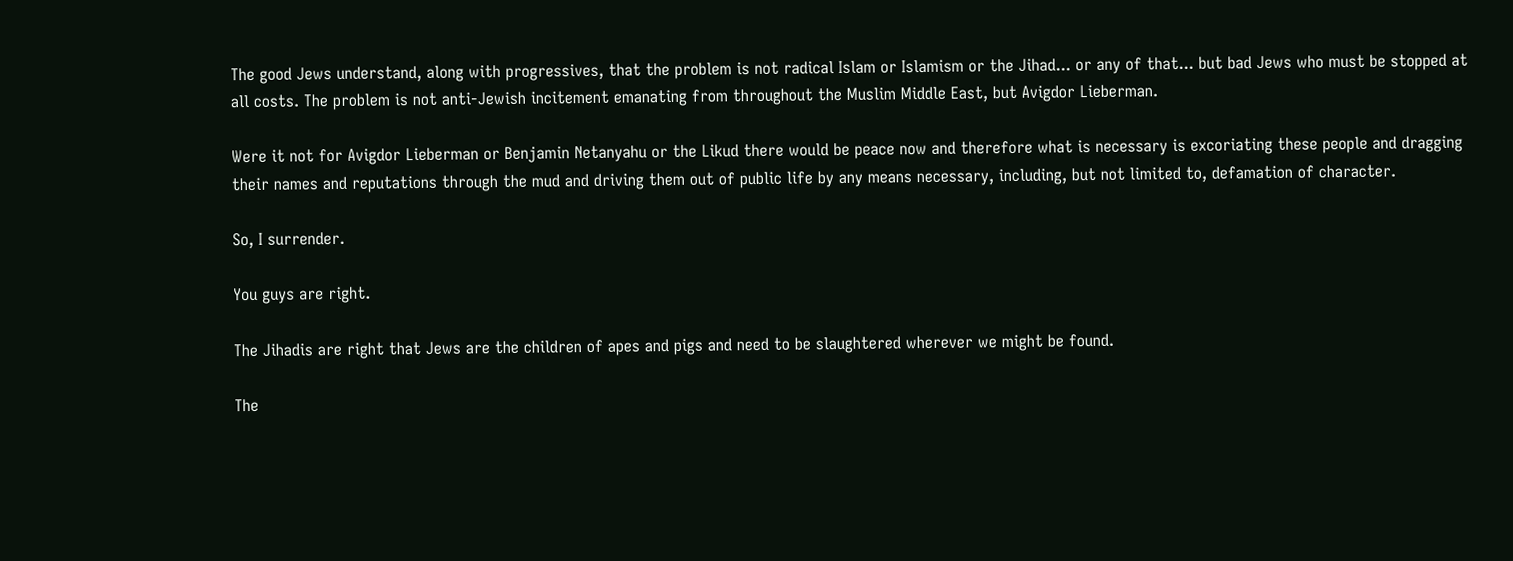The good Jews understand, along with progressives, that the problem is not radical Islam or Islamism or the Jihad... or any of that... but bad Jews who must be stopped at all costs. The problem is not anti-Jewish incitement emanating from throughout the Muslim Middle East, but Avigdor Lieberman.

Were it not for Avigdor Lieberman or Benjamin Netanyahu or the Likud there would be peace now and therefore what is necessary is excoriating these people and dragging their names and reputations through the mud and driving them out of public life by any means necessary, including, but not limited to, defamation of character.

So, I surrender.

You guys are right.

The Jihadis are right that Jews are the children of apes and pigs and need to be slaughtered wherever we might be found.

The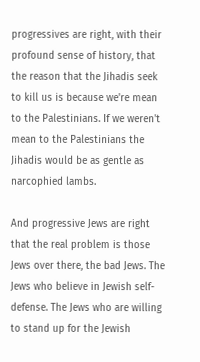progressives are right, with their profound sense of history, that the reason that the Jihadis seek to kill us is because we're mean to the Palestinians. If we weren't mean to the Palestinians the Jihadis would be as gentle as narcophied lambs.

And progressive Jews are right that the real problem is those Jews over there, the bad Jews. The Jews who believe in Jewish self-defense. The Jews who are willing to stand up for the Jewish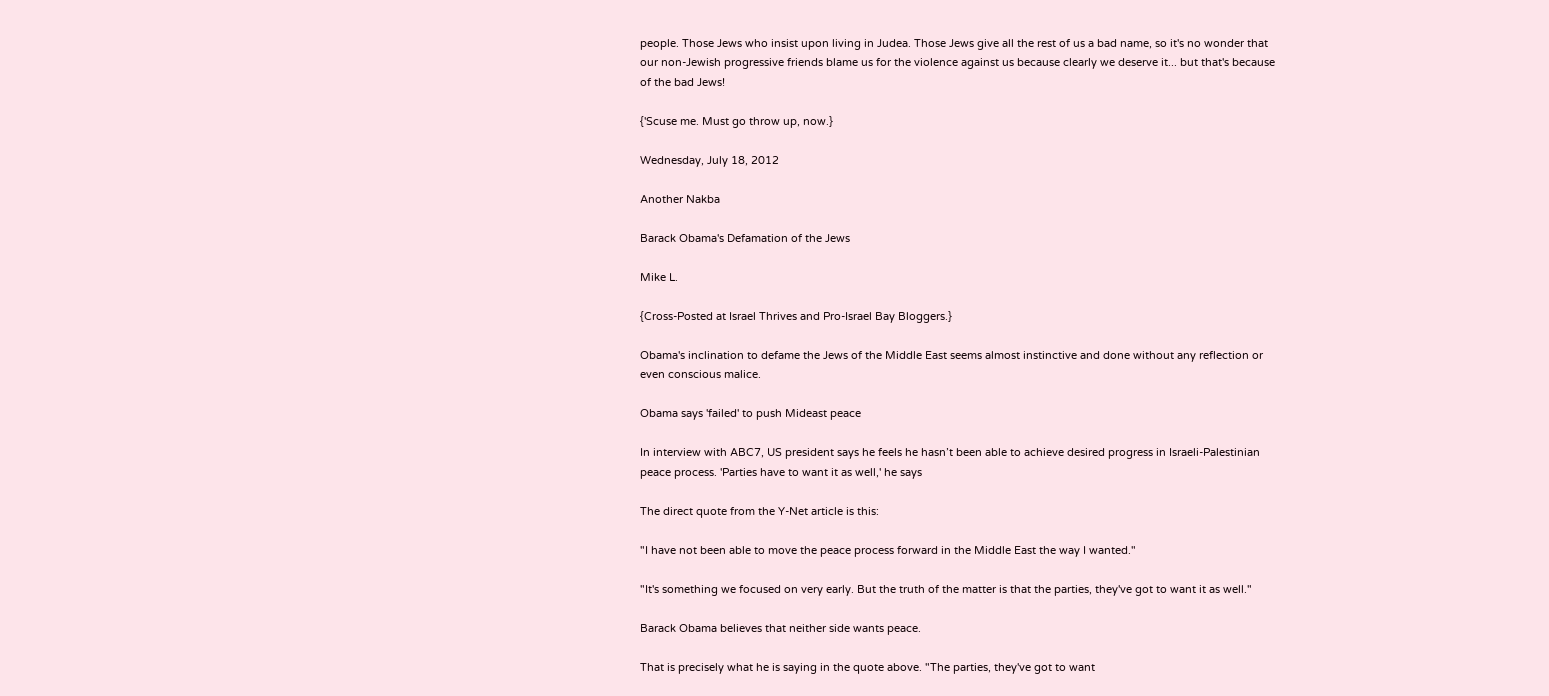people. Those Jews who insist upon living in Judea. Those Jews give all the rest of us a bad name, so it's no wonder that our non-Jewish progressive friends blame us for the violence against us because clearly we deserve it... but that's because of the bad Jews!

{'Scuse me. Must go throw up, now.}

Wednesday, July 18, 2012

Another Nakba

Barack Obama's Defamation of the Jews

Mike L.

{Cross-Posted at Israel Thrives and Pro-Israel Bay Bloggers.}

Obama's inclination to defame the Jews of the Middle East seems almost instinctive and done without any reflection or even conscious malice.

Obama says 'failed' to push Mideast peace

In interview with ABC7, US president says he feels he hasn’t been able to achieve desired progress in Israeli-Palestinian peace process. 'Parties have to want it as well,' he says

The direct quote from the Y-Net article is this:

"I have not been able to move the peace process forward in the Middle East the way I wanted."

"It's something we focused on very early. But the truth of the matter is that the parties, they've got to want it as well."

Barack Obama believes that neither side wants peace.

That is precisely what he is saying in the quote above. "The parties, they've got to want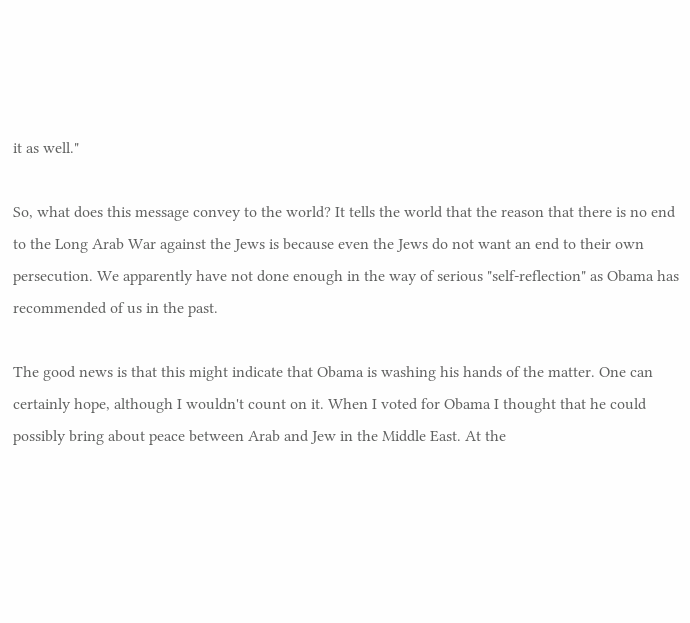it as well."

So, what does this message convey to the world? It tells the world that the reason that there is no end to the Long Arab War against the Jews is because even the Jews do not want an end to their own persecution. We apparently have not done enough in the way of serious "self-reflection" as Obama has recommended of us in the past.

The good news is that this might indicate that Obama is washing his hands of the matter. One can certainly hope, although I wouldn't count on it. When I voted for Obama I thought that he could possibly bring about peace between Arab and Jew in the Middle East. At the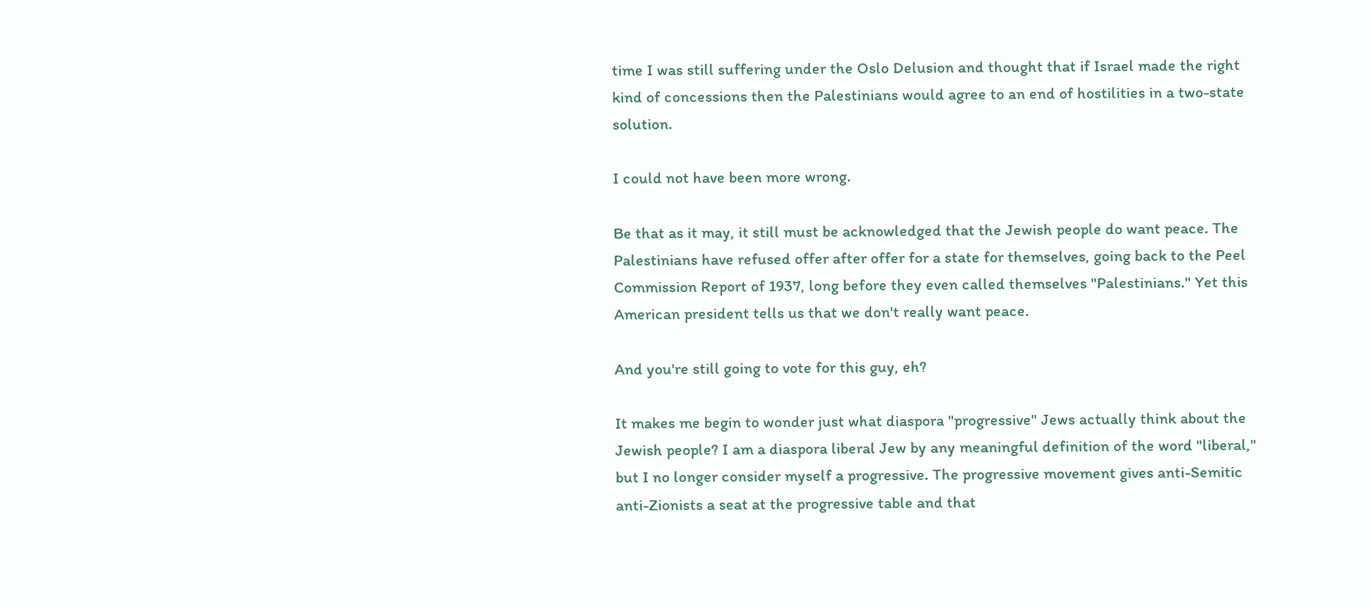time I was still suffering under the Oslo Delusion and thought that if Israel made the right kind of concessions then the Palestinians would agree to an end of hostilities in a two-state solution.

I could not have been more wrong.

Be that as it may, it still must be acknowledged that the Jewish people do want peace. The Palestinians have refused offer after offer for a state for themselves, going back to the Peel Commission Report of 1937, long before they even called themselves "Palestinians." Yet this American president tells us that we don't really want peace.

And you're still going to vote for this guy, eh?

It makes me begin to wonder just what diaspora "progressive" Jews actually think about the Jewish people? I am a diaspora liberal Jew by any meaningful definition of the word "liberal," but I no longer consider myself a progressive. The progressive movement gives anti-Semitic anti-Zionists a seat at the progressive table and that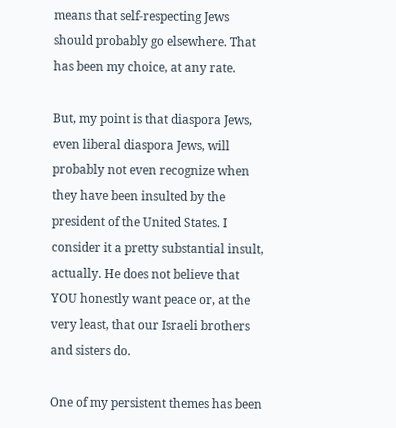means that self-respecting Jews should probably go elsewhere. That has been my choice, at any rate.

But, my point is that diaspora Jews, even liberal diaspora Jews, will probably not even recognize when they have been insulted by the president of the United States. I consider it a pretty substantial insult, actually. He does not believe that YOU honestly want peace or, at the very least, that our Israeli brothers and sisters do.

One of my persistent themes has been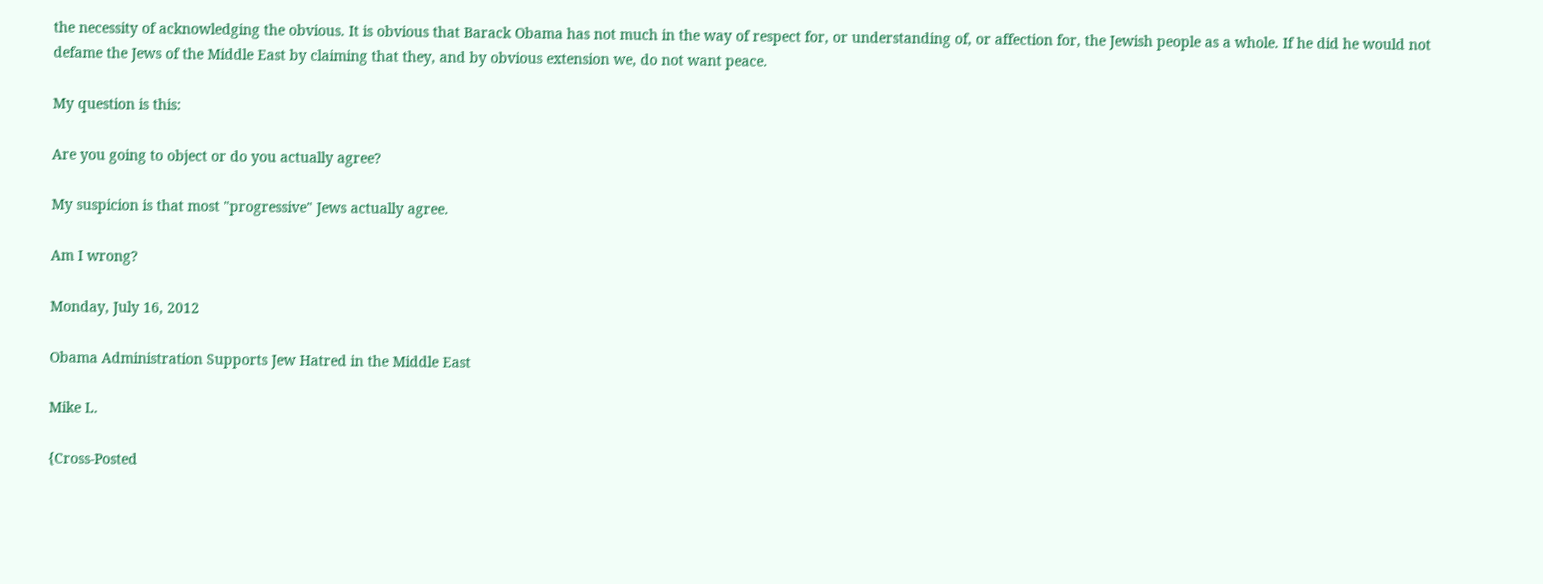the necessity of acknowledging the obvious. It is obvious that Barack Obama has not much in the way of respect for, or understanding of, or affection for, the Jewish people as a whole. If he did he would not defame the Jews of the Middle East by claiming that they, and by obvious extension we, do not want peace.

My question is this:

Are you going to object or do you actually agree?

My suspicion is that most "progressive" Jews actually agree.

Am I wrong?

Monday, July 16, 2012

Obama Administration Supports Jew Hatred in the Middle East

Mike L.

{Cross-Posted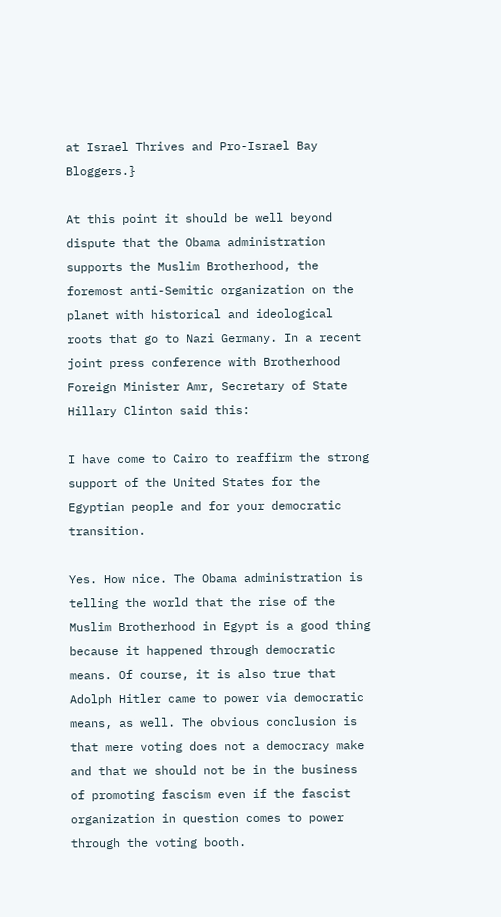at Israel Thrives and Pro-Israel Bay Bloggers.}

At this point it should be well beyond dispute that the Obama administration supports the Muslim Brotherhood, the foremost anti-Semitic organization on the planet with historical and ideological roots that go to Nazi Germany. In a recent joint press conference with Brotherhood Foreign Minister Amr, Secretary of State Hillary Clinton said this:

I have come to Cairo to reaffirm the strong support of the United States for the Egyptian people and for your democratic transition.

Yes. How nice. The Obama administration is telling the world that the rise of the Muslim Brotherhood in Egypt is a good thing because it happened through democratic means. Of course, it is also true that Adolph Hitler came to power via democratic means, as well. The obvious conclusion is that mere voting does not a democracy make and that we should not be in the business of promoting fascism even if the fascist organization in question comes to power through the voting booth.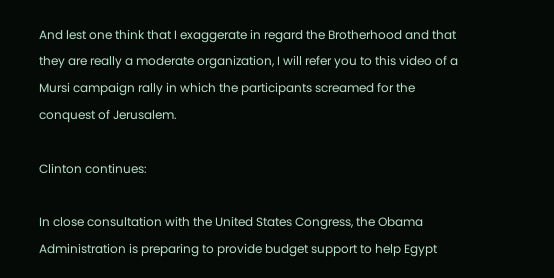And lest one think that I exaggerate in regard the Brotherhood and that they are really a moderate organization, I will refer you to this video of a Mursi campaign rally in which the participants screamed for the conquest of Jerusalem.

Clinton continues:

In close consultation with the United States Congress, the Obama Administration is preparing to provide budget support to help Egypt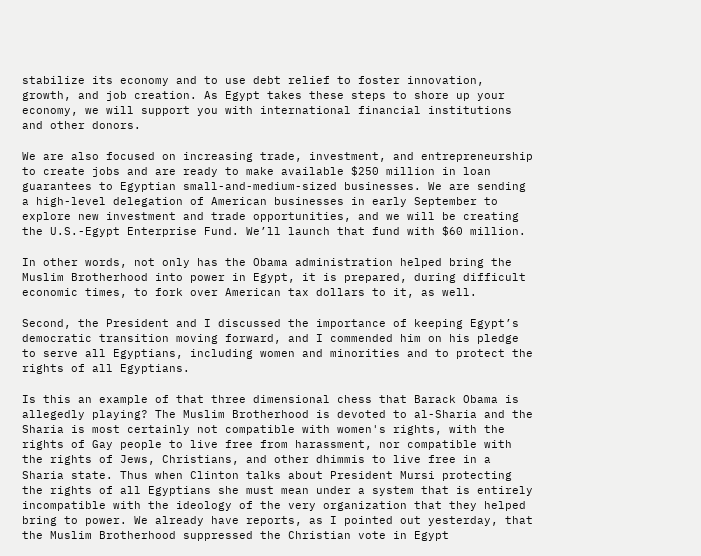stabilize its economy and to use debt relief to foster innovation, growth, and job creation. As Egypt takes these steps to shore up your economy, we will support you with international financial institutions and other donors.

We are also focused on increasing trade, investment, and entrepreneurship to create jobs and are ready to make available $250 million in loan guarantees to Egyptian small-and-medium-sized businesses. We are sending a high-level delegation of American businesses in early September to explore new investment and trade opportunities, and we will be creating the U.S.-Egypt Enterprise Fund. We’ll launch that fund with $60 million.

In other words, not only has the Obama administration helped bring the Muslim Brotherhood into power in Egypt, it is prepared, during difficult economic times, to fork over American tax dollars to it, as well.

Second, the President and I discussed the importance of keeping Egypt’s democratic transition moving forward, and I commended him on his pledge to serve all Egyptians, including women and minorities and to protect the rights of all Egyptians.

Is this an example of that three dimensional chess that Barack Obama is allegedly playing? The Muslim Brotherhood is devoted to al-Sharia and the Sharia is most certainly not compatible with women's rights, with the rights of Gay people to live free from harassment, nor compatible with the rights of Jews, Christians, and other dhimmis to live free in a Sharia state. Thus when Clinton talks about President Mursi protecting the rights of all Egyptians she must mean under a system that is entirely incompatible with the ideology of the very organization that they helped bring to power. We already have reports, as I pointed out yesterday, that the Muslim Brotherhood suppressed the Christian vote in Egypt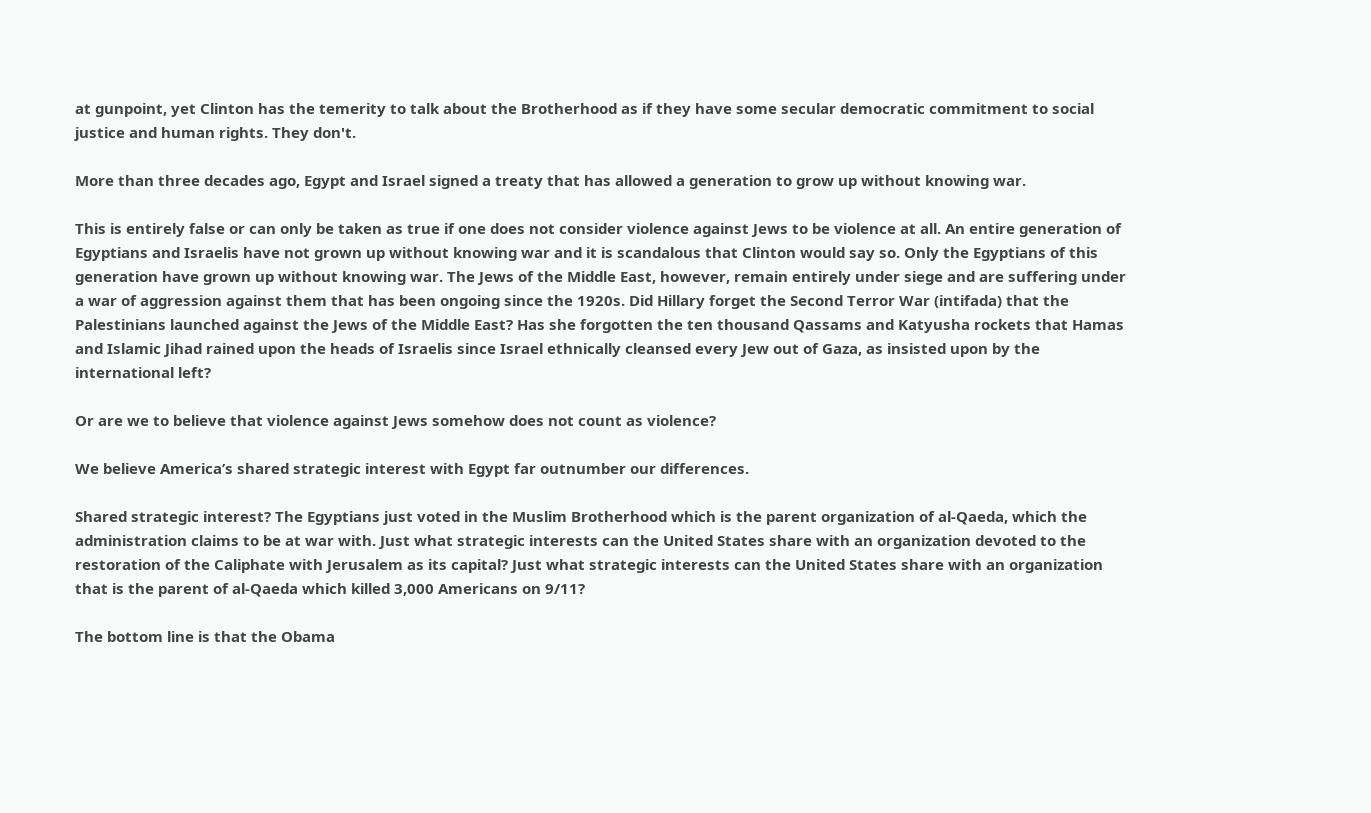at gunpoint, yet Clinton has the temerity to talk about the Brotherhood as if they have some secular democratic commitment to social justice and human rights. They don't.

More than three decades ago, Egypt and Israel signed a treaty that has allowed a generation to grow up without knowing war.

This is entirely false or can only be taken as true if one does not consider violence against Jews to be violence at all. An entire generation of Egyptians and Israelis have not grown up without knowing war and it is scandalous that Clinton would say so. Only the Egyptians of this generation have grown up without knowing war. The Jews of the Middle East, however, remain entirely under siege and are suffering under a war of aggression against them that has been ongoing since the 1920s. Did Hillary forget the Second Terror War (intifada) that the Palestinians launched against the Jews of the Middle East? Has she forgotten the ten thousand Qassams and Katyusha rockets that Hamas and Islamic Jihad rained upon the heads of Israelis since Israel ethnically cleansed every Jew out of Gaza, as insisted upon by the international left?

Or are we to believe that violence against Jews somehow does not count as violence?

We believe America’s shared strategic interest with Egypt far outnumber our differences.

Shared strategic interest? The Egyptians just voted in the Muslim Brotherhood which is the parent organization of al-Qaeda, which the administration claims to be at war with. Just what strategic interests can the United States share with an organization devoted to the restoration of the Caliphate with Jerusalem as its capital? Just what strategic interests can the United States share with an organization that is the parent of al-Qaeda which killed 3,000 Americans on 9/11?

The bottom line is that the Obama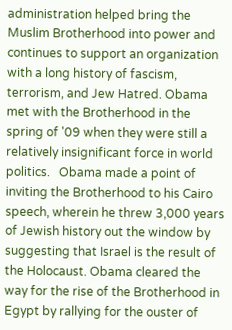administration helped bring the Muslim Brotherhood into power and continues to support an organization with a long history of fascism, terrorism, and Jew Hatred. Obama met with the Brotherhood in the spring of '09 when they were still a relatively insignificant force in world politics.   Obama made a point of inviting the Brotherhood to his Cairo speech, wherein he threw 3,000 years of Jewish history out the window by suggesting that Israel is the result of the Holocaust. Obama cleared the way for the rise of the Brotherhood in Egypt by rallying for the ouster of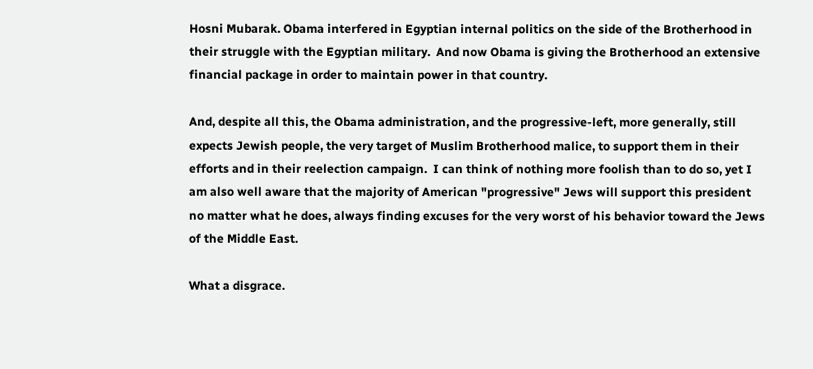Hosni Mubarak. Obama interfered in Egyptian internal politics on the side of the Brotherhood in their struggle with the Egyptian military.  And now Obama is giving the Brotherhood an extensive financial package in order to maintain power in that country.

And, despite all this, the Obama administration, and the progressive-left, more generally, still expects Jewish people, the very target of Muslim Brotherhood malice, to support them in their efforts and in their reelection campaign.  I can think of nothing more foolish than to do so, yet I am also well aware that the majority of American "progressive" Jews will support this president no matter what he does, always finding excuses for the very worst of his behavior toward the Jews of the Middle East.

What a disgrace.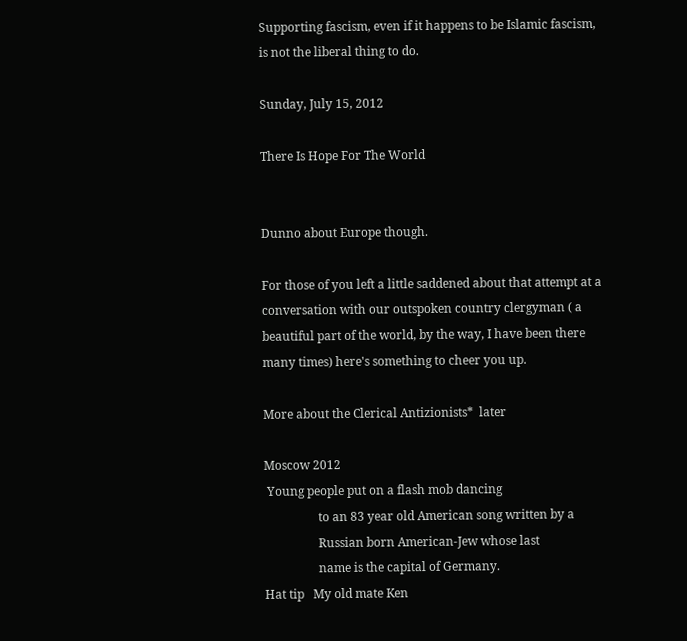Supporting fascism, even if it happens to be Islamic fascism, is not the liberal thing to do.

Sunday, July 15, 2012

There Is Hope For The World


Dunno about Europe though.

For those of you left a little saddened about that attempt at a conversation with our outspoken country clergyman ( a beautiful part of the world, by the way, I have been there many times) here's something to cheer you up.

More about the Clerical Antizionists*  later

Moscow 2012
 Young people put on a flash mob dancing
                  to an 83 year old American song written by a
                  Russian born American-Jew whose last
                  name is the capital of Germany.
Hat tip   My old mate Ken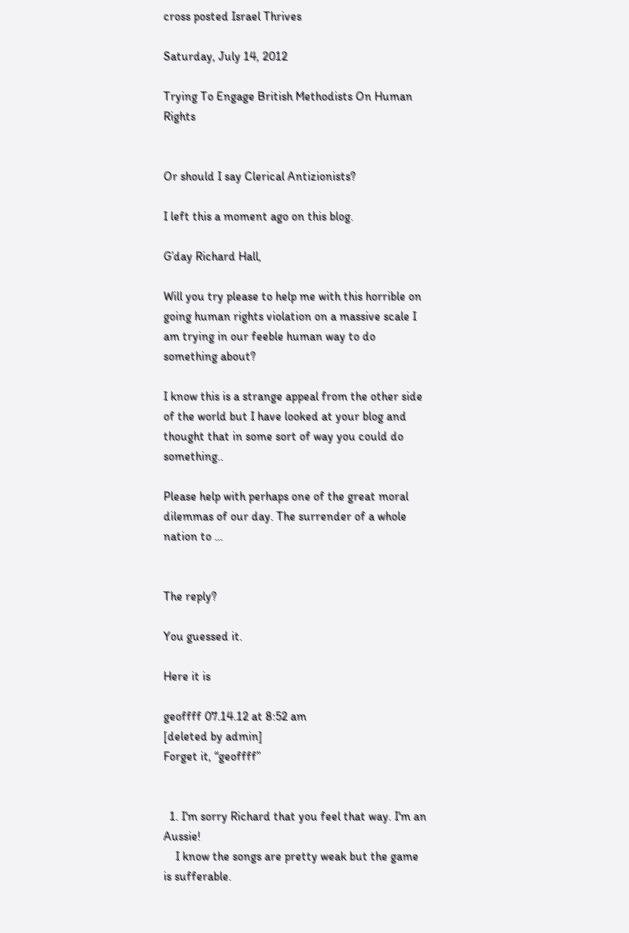cross posted Israel Thrives

Saturday, July 14, 2012

Trying To Engage British Methodists On Human Rights


Or should I say Clerical Antizionists?

I left this a moment ago on this blog.

G’day Richard Hall,

Will you try please to help me with this horrible on going human rights violation on a massive scale I am trying in our feeble human way to do something about?

I know this is a strange appeal from the other side of the world but I have looked at your blog and thought that in some sort of way you could do something..

Please help with perhaps one of the great moral dilemmas of our day. The surrender of a whole nation to …


The reply?

You guessed it.

Here it is

geoffff 07.14.12 at 8:52 am
[deleted by admin]
Forget it, “geoffff”


  1. I'm sorry Richard that you feel that way. I'm an Aussie!
    I know the songs are pretty weak but the game is sufferable.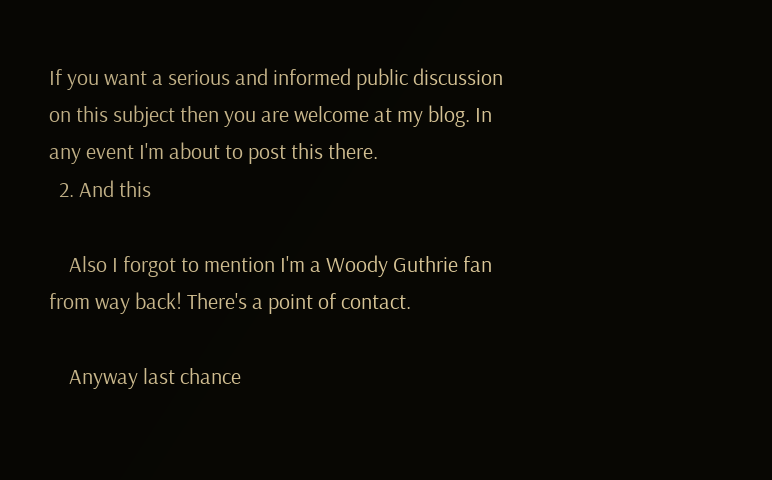If you want a serious and informed public discussion on this subject then you are welcome at my blog. In any event I'm about to post this there.
  2. And this

    Also I forgot to mention I'm a Woody Guthrie fan from way back! There's a point of contact.

    Anyway last chance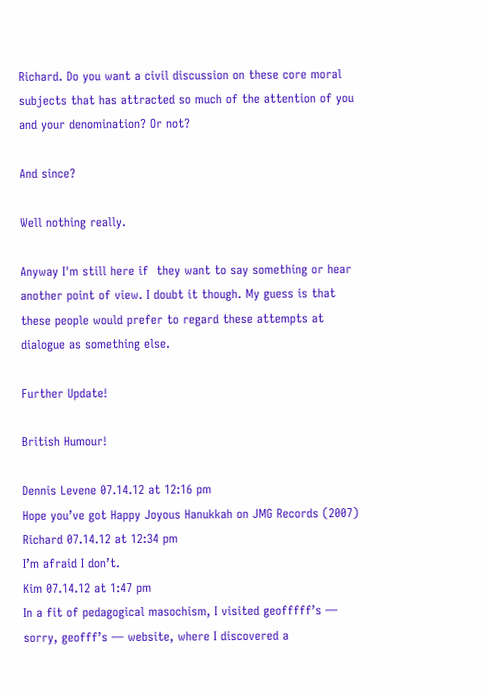Richard. Do you want a civil discussion on these core moral subjects that has attracted so much of the attention of you and your denomination? Or not?

And since?

Well nothing really.

Anyway I'm still here if  they want to say something or hear another point of view. I doubt it though. My guess is that these people would prefer to regard these attempts at dialogue as something else.

Further Update!

British Humour!

Dennis Levene 07.14.12 at 12:16 pm
Hope you’ve got Happy Joyous Hanukkah on JMG Records (2007)
Richard 07.14.12 at 12:34 pm
I’m afraid I don’t.
Kim 07.14.12 at 1:47 pm
In a fit of pedagogical masochism, I visited geofffff’s — sorry, geofff’s — website, where I discovered a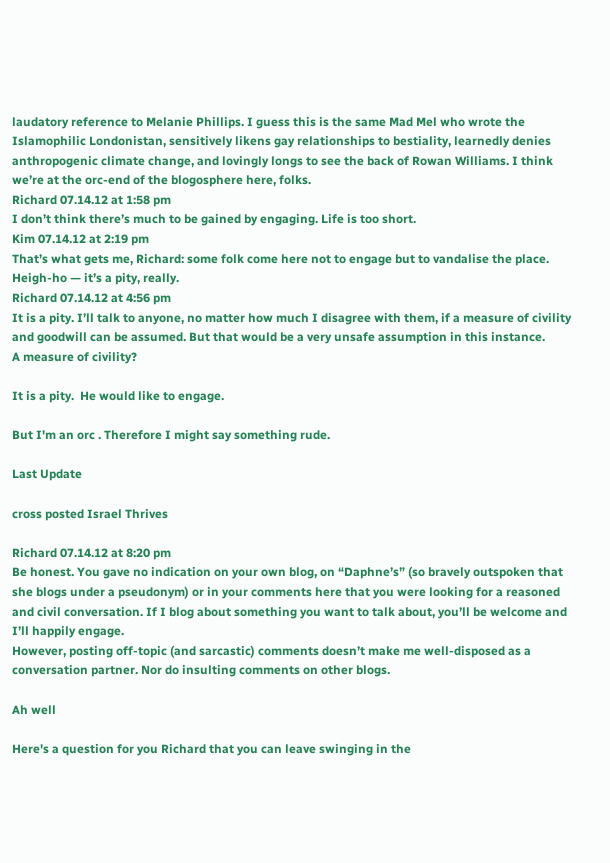laudatory reference to Melanie Phillips. I guess this is the same Mad Mel who wrote the Islamophilic Londonistan, sensitively likens gay relationships to bestiality, learnedly denies anthropogenic climate change, and lovingly longs to see the back of Rowan Williams. I think we’re at the orc-end of the blogosphere here, folks.
Richard 07.14.12 at 1:58 pm
I don’t think there’s much to be gained by engaging. Life is too short.
Kim 07.14.12 at 2:19 pm
That’s what gets me, Richard: some folk come here not to engage but to vandalise the place. Heigh-ho — it’s a pity, really.
Richard 07.14.12 at 4:56 pm
It is a pity. I’ll talk to anyone, no matter how much I disagree with them, if a measure of civility and goodwill can be assumed. But that would be a very unsafe assumption in this instance.
A measure of civility?

It is a pity.  He would like to engage.

But I'm an orc . Therefore I might say something rude.

Last Update

cross posted Israel Thrives

Richard 07.14.12 at 8:20 pm
Be honest. You gave no indication on your own blog, on “Daphne’s” (so bravely outspoken that she blogs under a pseudonym) or in your comments here that you were looking for a reasoned and civil conversation. If I blog about something you want to talk about, you’ll be welcome and I’ll happily engage.
However, posting off-topic (and sarcastic) comments doesn’t make me well-disposed as a conversation partner. Nor do insulting comments on other blogs.

Ah well

Here's a question for you Richard that you can leave swinging in the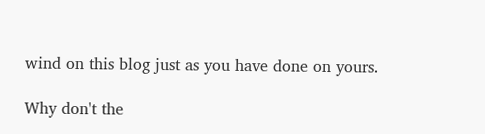wind on this blog just as you have done on yours.

Why don't the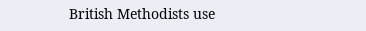British Methodists use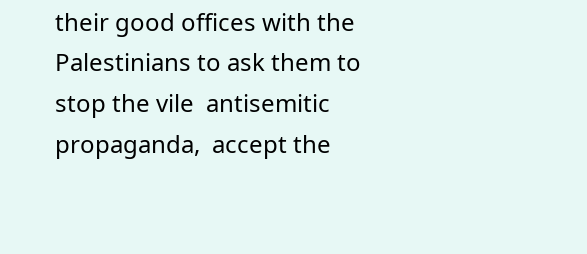their good offices with the Palestinians to ask them to stop the vile  antisemitic propaganda,  accept the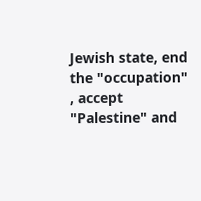Jewish state, end the "occupation"  , accept "Palestine" and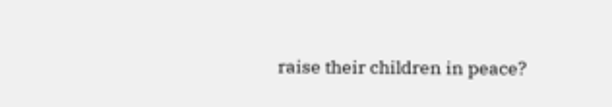raise their children in peace?